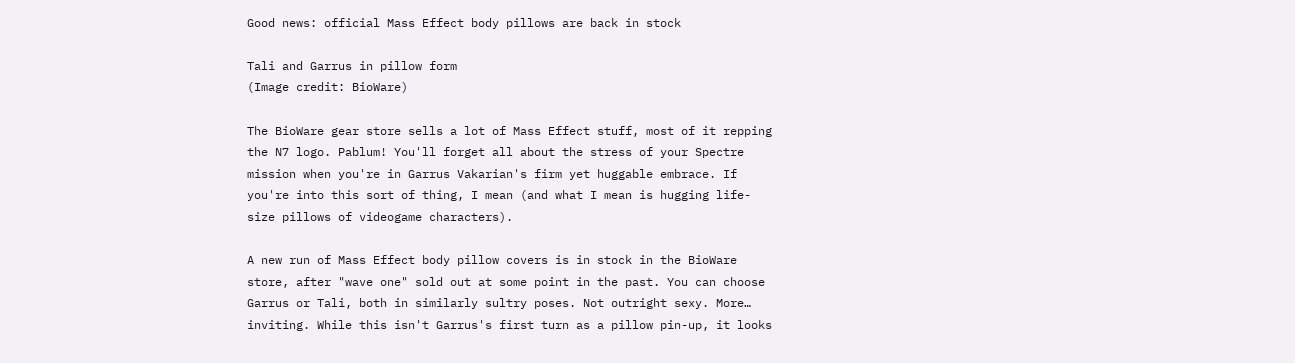Good news: official Mass Effect body pillows are back in stock

Tali and Garrus in pillow form
(Image credit: BioWare)

The BioWare gear store sells a lot of Mass Effect stuff, most of it repping the N7 logo. Pablum! You'll forget all about the stress of your Spectre mission when you're in Garrus Vakarian's firm yet huggable embrace. If you're into this sort of thing, I mean (and what I mean is hugging life-size pillows of videogame characters).

A new run of Mass Effect body pillow covers is in stock in the BioWare store, after "wave one" sold out at some point in the past. You can choose Garrus or Tali, both in similarly sultry poses. Not outright sexy. More… inviting. While this isn't Garrus's first turn as a pillow pin-up, it looks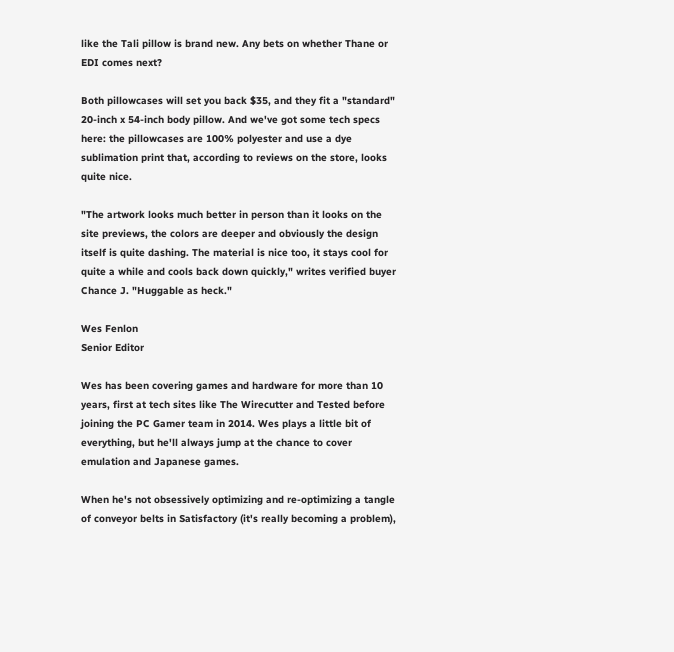like the Tali pillow is brand new. Any bets on whether Thane or EDI comes next?

Both pillowcases will set you back $35, and they fit a "standard" 20-inch x 54-inch body pillow. And we've got some tech specs here: the pillowcases are 100% polyester and use a dye sublimation print that, according to reviews on the store, looks quite nice.

"The artwork looks much better in person than it looks on the site previews, the colors are deeper and obviously the design itself is quite dashing. The material is nice too, it stays cool for quite a while and cools back down quickly," writes verified buyer Chance J. "Huggable as heck."

Wes Fenlon
Senior Editor

Wes has been covering games and hardware for more than 10 years, first at tech sites like The Wirecutter and Tested before joining the PC Gamer team in 2014. Wes plays a little bit of everything, but he'll always jump at the chance to cover emulation and Japanese games.

When he's not obsessively optimizing and re-optimizing a tangle of conveyor belts in Satisfactory (it's really becoming a problem),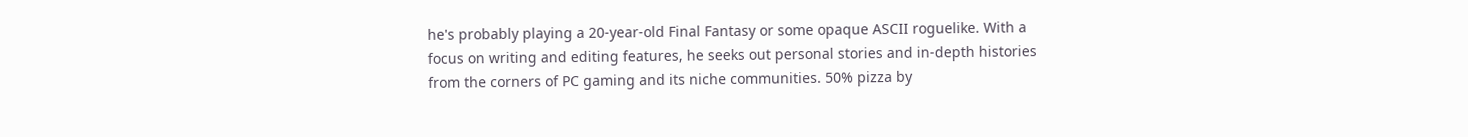he's probably playing a 20-year-old Final Fantasy or some opaque ASCII roguelike. With a focus on writing and editing features, he seeks out personal stories and in-depth histories from the corners of PC gaming and its niche communities. 50% pizza by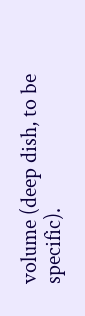volume (deep dish, to be specific).